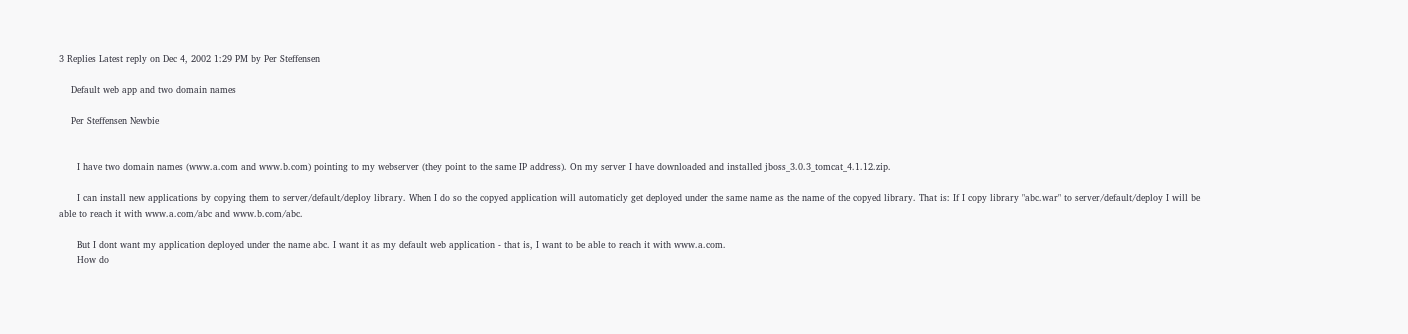3 Replies Latest reply on Dec 4, 2002 1:29 PM by Per Steffensen

    Default web app and two domain names

    Per Steffensen Newbie


      I have two domain names (www.a.com and www.b.com) pointing to my webserver (they point to the same IP address). On my server I have downloaded and installed jboss_3.0.3_tomcat_4.1.12.zip.

      I can install new applications by copying them to server/default/deploy library. When I do so the copyed application will automaticly get deployed under the same name as the name of the copyed library. That is: If I copy library "abc.war" to server/default/deploy I will be able to reach it with www.a.com/abc and www.b.com/abc.

      But I dont want my application deployed under the name abc. I want it as my default web application - that is, I want to be able to reach it with www.a.com.
      How do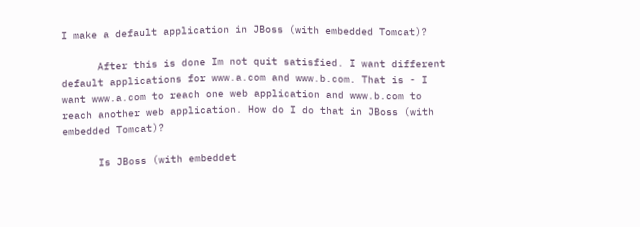I make a default application in JBoss (with embedded Tomcat)?

      After this is done Im not quit satisfied. I want different default applications for www.a.com and www.b.com. That is - I want www.a.com to reach one web application and www.b.com to reach another web application. How do I do that in JBoss (with embedded Tomcat)?

      Is JBoss (with embeddet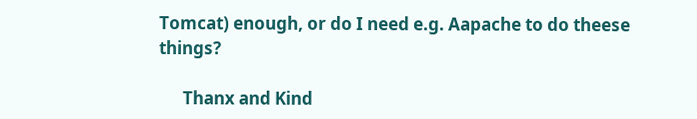Tomcat) enough, or do I need e.g. Aapache to do theese things?

      Thanx and Kind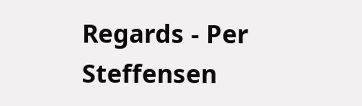Regards - Per Steffensen